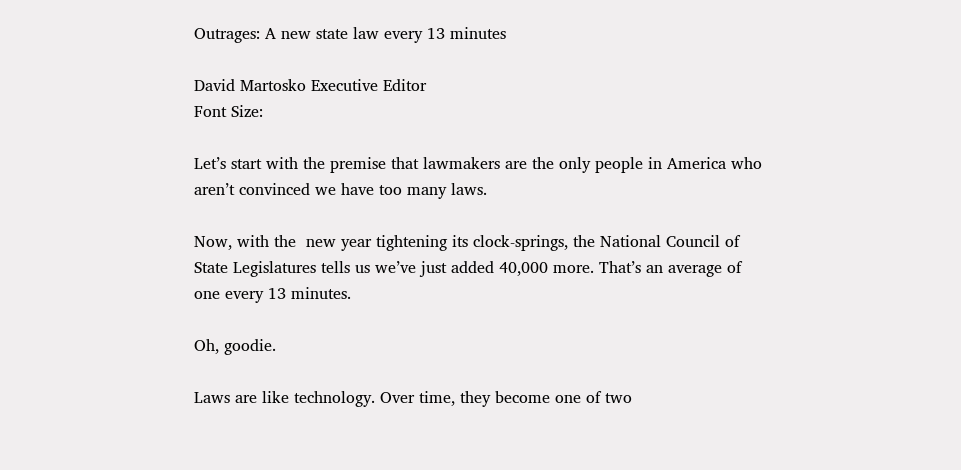Outrages: A new state law every 13 minutes

David Martosko Executive Editor
Font Size:

Let’s start with the premise that lawmakers are the only people in America who aren’t convinced we have too many laws.

Now, with the  new year tightening its clock-springs, the National Council of State Legislatures tells us we’ve just added 40,000 more. That’s an average of one every 13 minutes.

Oh, goodie.

Laws are like technology. Over time, they become one of two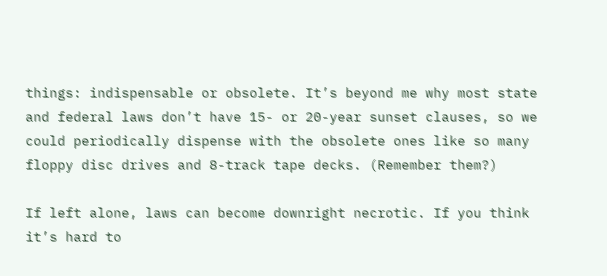things: indispensable or obsolete. It’s beyond me why most state and federal laws don’t have 15- or 20-year sunset clauses, so we could periodically dispense with the obsolete ones like so many floppy disc drives and 8-track tape decks. (Remember them?)

If left alone, laws can become downright necrotic. If you think it’s hard to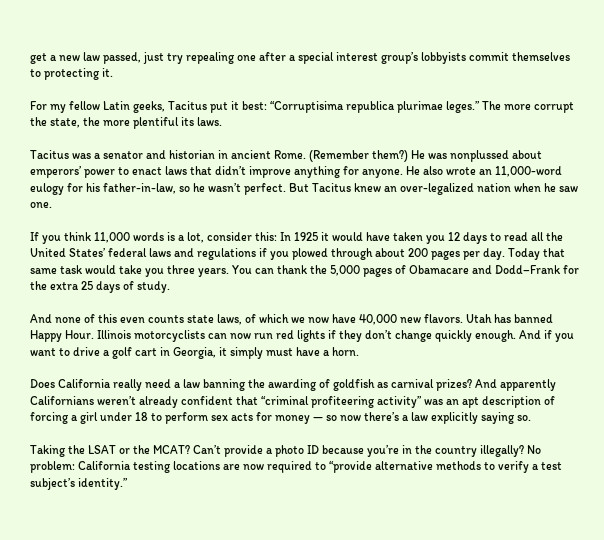get a new law passed, just try repealing one after a special interest group’s lobbyists commit themselves to protecting it.

For my fellow Latin geeks, Tacitus put it best: “Corruptisima republica plurimae leges.” The more corrupt the state, the more plentiful its laws.

Tacitus was a senator and historian in ancient Rome. (Remember them?) He was nonplussed about emperors’ power to enact laws that didn’t improve anything for anyone. He also wrote an 11,000-word eulogy for his father-in-law, so he wasn’t perfect. But Tacitus knew an over-legalized nation when he saw one.

If you think 11,000 words is a lot, consider this: In 1925 it would have taken you 12 days to read all the United States’ federal laws and regulations if you plowed through about 200 pages per day. Today that same task would take you three years. You can thank the 5,000 pages of Obamacare and Dodd–Frank for the extra 25 days of study.

And none of this even counts state laws, of which we now have 40,000 new flavors. Utah has banned Happy Hour. Illinois motorcyclists can now run red lights if they don’t change quickly enough. And if you want to drive a golf cart in Georgia, it simply must have a horn.

Does California really need a law banning the awarding of goldfish as carnival prizes? And apparently Californians weren’t already confident that “criminal profiteering activity” was an apt description of forcing a girl under 18 to perform sex acts for money — so now there’s a law explicitly saying so.

Taking the LSAT or the MCAT? Can’t provide a photo ID because you’re in the country illegally? No problem: California testing locations are now required to “provide alternative methods to verify a test subject’s identity.”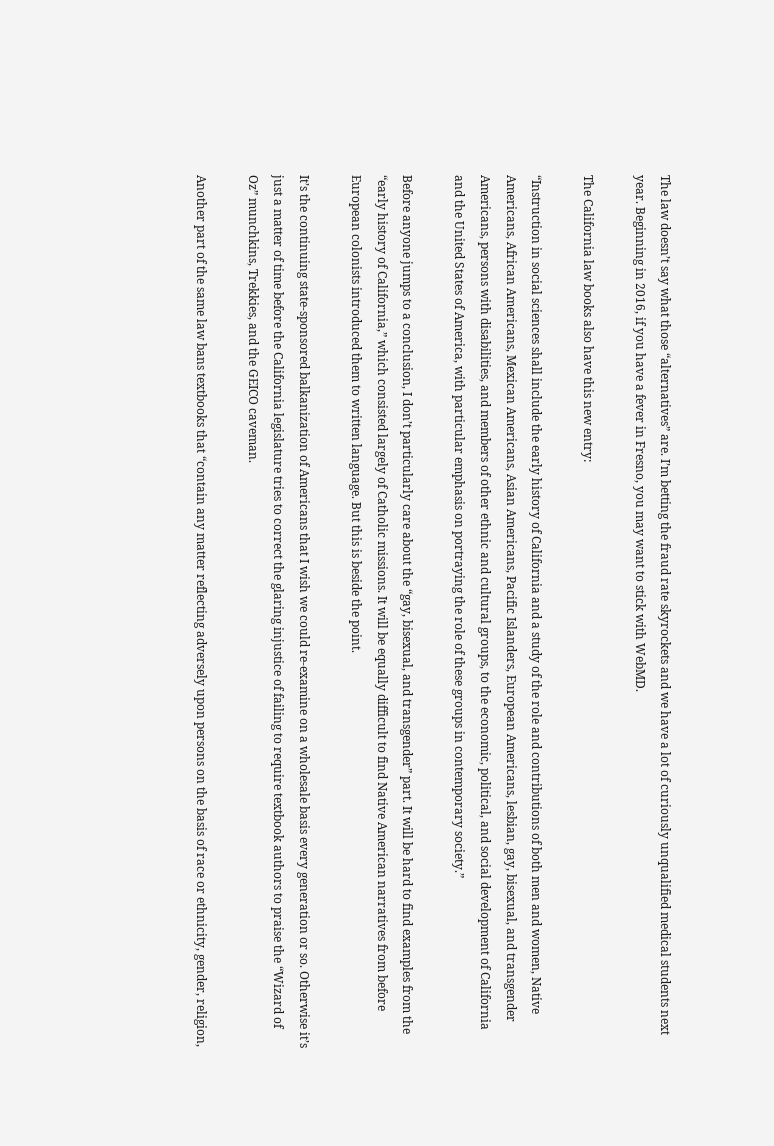The law doesn’t say what those “alternatives” are. I’m betting the fraud rate skyrockets and we have a lot of curiously unqualified medical students next year. Beginning in 2016, if you have a fever in Fresno, you may want to stick with WebMD.

The California law books also have this new entry:

“Instruction in social sciences shall include the early history of California and a study of the role and contributions of both men and women, Native Americans, African Americans, Mexican Americans, Asian Americans, Pacific Islanders, European Americans, lesbian, gay, bisexual, and transgender Americans, persons with disabilities, and members of other ethnic and cultural groups, to the economic, political, and social development of California and the United States of America, with particular emphasis on portraying the role of these groups in contemporary society.”

Before anyone jumps to a conclusion, I don’t particularly care about the “gay, bisexual, and transgender” part. It will be hard to find examples from the “early history of California,” which consisted largely of Catholic missions. It will be equally difficult to find Native American narratives from before European colonists introduced them to written language. But this is beside the point.

It’s the continuing state-sponsored balkanization of Americans that I wish we could re-examine on a wholesale basis every generation or so. Otherwise it’s just a matter of time before the California legislature tries to correct the glaring injustice of failing to require textbook authors to praise the “Wizard of Oz” munchkins, Trekkies, and the GEICO caveman.

Another part of the same law bans textbooks that “contain any matter reflecting adversely upon persons on the basis of race or ethnicity, gender, religion,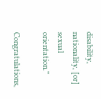disability, nationality, [or] sexual orientation.”

Congratulations,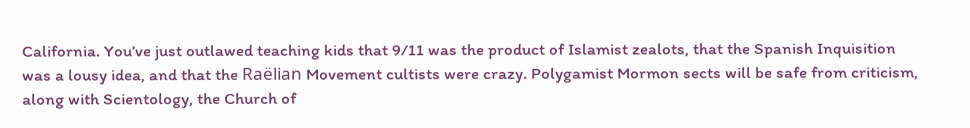California. You’ve just outlawed teaching kids that 9/11 was the product of Islamist zealots, that the Spanish Inquisition was a lousy idea, and that the Raëlian Movement cultists were crazy. Polygamist Mormon sects will be safe from criticism, along with Scientology, the Church of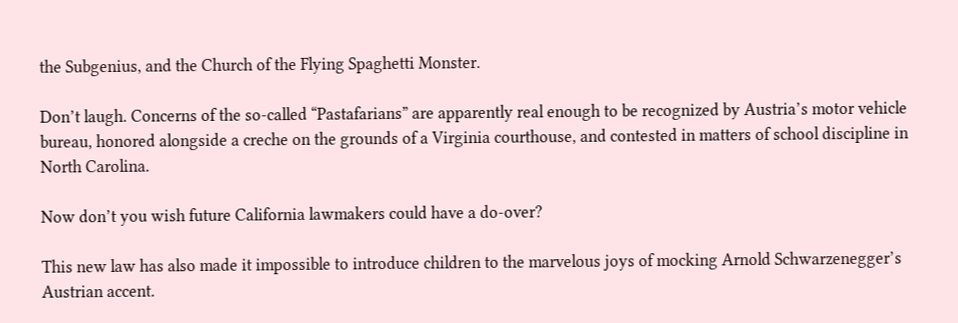the Subgenius, and the Church of the Flying Spaghetti Monster.

Don’t laugh. Concerns of the so-called “Pastafarians” are apparently real enough to be recognized by Austria’s motor vehicle bureau, honored alongside a creche on the grounds of a Virginia courthouse, and contested in matters of school discipline in North Carolina.

Now don’t you wish future California lawmakers could have a do-over?

This new law has also made it impossible to introduce children to the marvelous joys of mocking Arnold Schwarzenegger’s Austrian accent.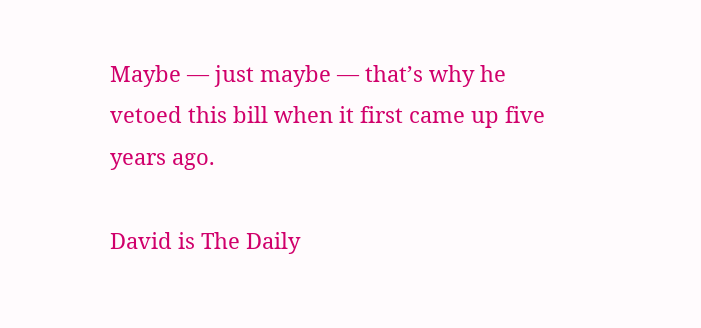Maybe — just maybe — that’s why he vetoed this bill when it first came up five years ago.

David is The Daily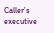Caller’s executive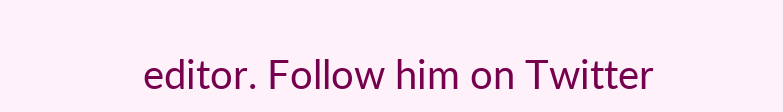editor. Follow him on Twitter